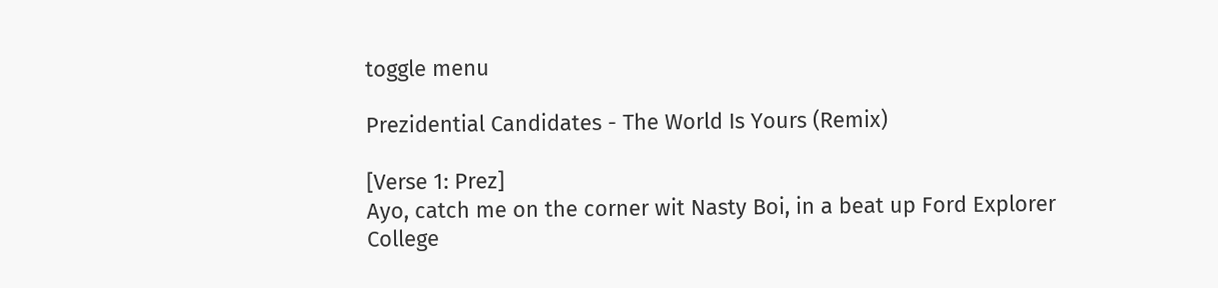toggle menu

Prezidential Candidates - The World Is Yours (Remix)

[Verse 1: Prez]
Ayo, catch me on the corner wit Nasty Boi, in a beat up Ford Explorer
College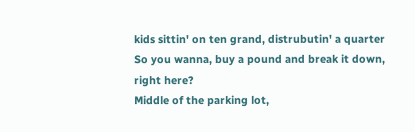kids sittin' on ten grand, distrubutin' a quarter
So you wanna, buy a pound and break it down, right here?
Middle of the parking lot,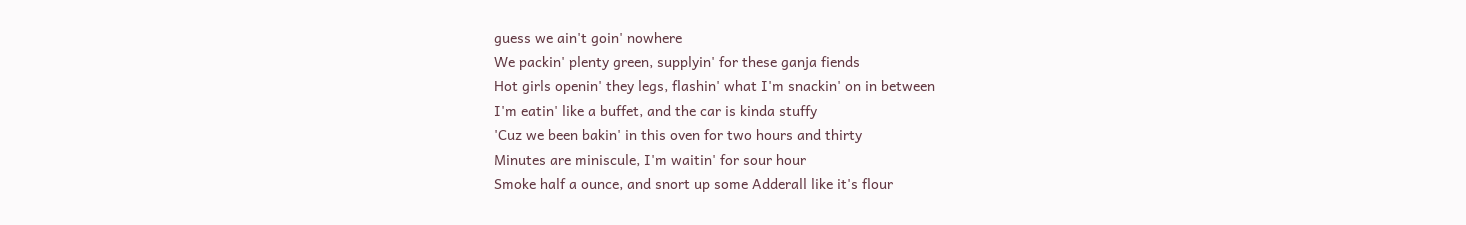guess we ain't goin' nowhere
We packin' plenty green, supplyin' for these ganja fiends
Hot girls openin' they legs, flashin' what I'm snackin' on in between
I'm eatin' like a buffet, and the car is kinda stuffy
'Cuz we been bakin' in this oven for two hours and thirty
Minutes are miniscule, I'm waitin' for sour hour
Smoke half a ounce, and snort up some Adderall like it's flour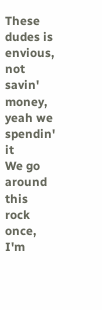These dudes is envious, not savin' money, yeah we spendin' it
We go around this rock once, I'm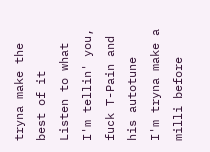tryna make the best of it
Listen to what I'm tellin' you, fuck T-Pain and his autotune
I'm tryna make a milli before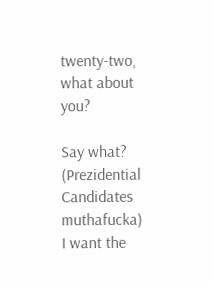twenty-two, what about you?

Say what?
(Prezidential Candidates muthafucka)
I want the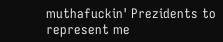muthafuckin' Prezidents to represent me